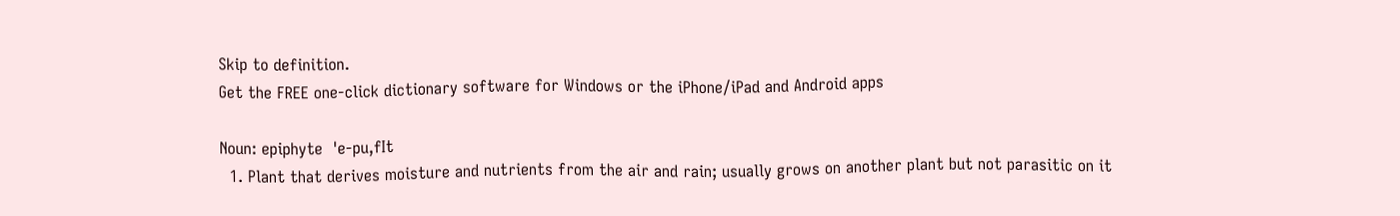Skip to definition.
Get the FREE one-click dictionary software for Windows or the iPhone/iPad and Android apps

Noun: epiphyte  'e-pu,fIt
  1. Plant that derives moisture and nutrients from the air and rain; usually grows on another plant but not parasitic on it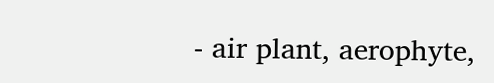- air plant, aerophyte,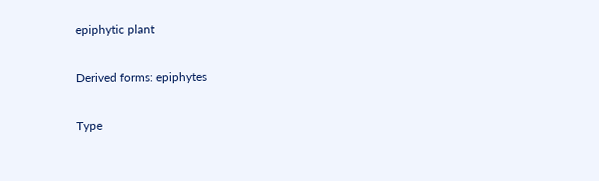epiphytic plant

Derived forms: epiphytes

Type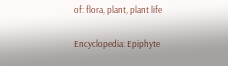of: flora, plant, plant life

Encyclopedia: Epiphyte